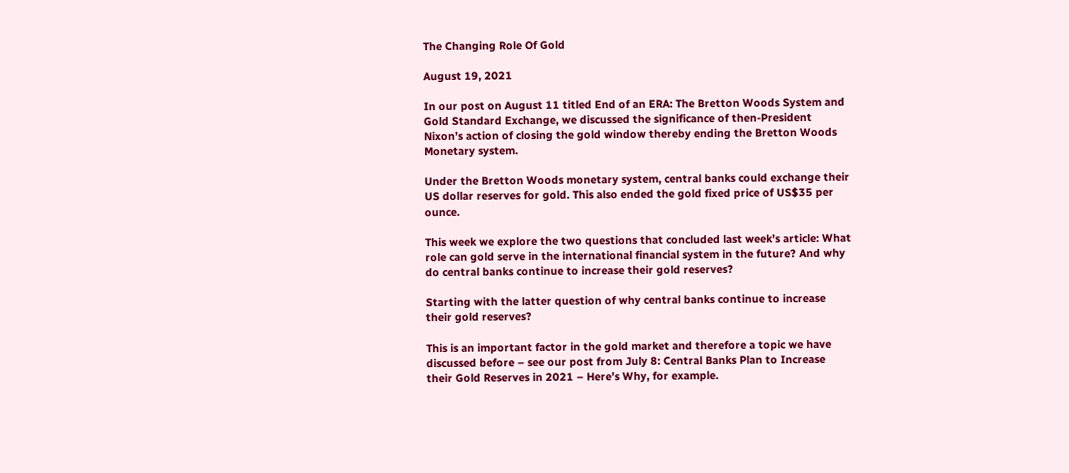The Changing Role Of Gold

August 19, 2021

In our post on August 11 titled End of an ERA: The Bretton Woods System and Gold Standard Exchange, we discussed the significance of then-President Nixon’s action of closing the gold window thereby ending the Bretton Woods Monetary system.

Under the Bretton Woods monetary system, central banks could exchange their US dollar reserves for gold. This also ended the gold fixed price of US$35 per ounce.

This week we explore the two questions that concluded last week’s article: What role can gold serve in the international financial system in the future? And why do central banks continue to increase their gold reserves?

Starting with the latter question of why central banks continue to increase their gold reserves?

This is an important factor in the gold market and therefore a topic we have discussed before – see our post from July 8: Central Banks Plan to Increase their Gold Reserves in 2021 – Here’s Why, for example.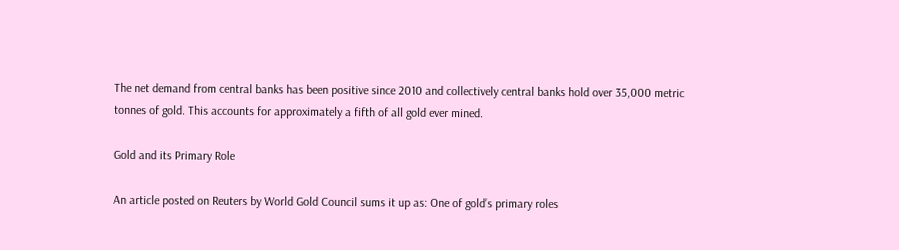The net demand from central banks has been positive since 2010 and collectively central banks hold over 35,000 metric tonnes of gold. This accounts for approximately a fifth of all gold ever mined.

Gold and its Primary Role

An article posted on Reuters by World Gold Council sums it up as: One of gold’s primary roles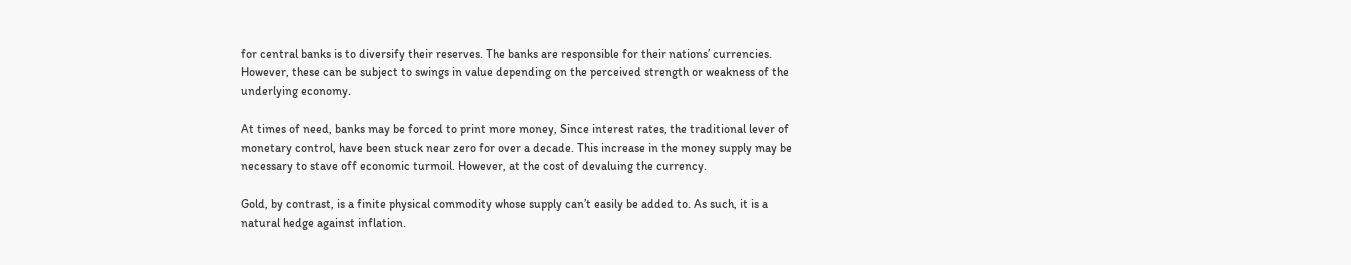for central banks is to diversify their reserves. The banks are responsible for their nations’ currencies. However, these can be subject to swings in value depending on the perceived strength or weakness of the underlying economy.

At times of need, banks may be forced to print more money, Since interest rates, the traditional lever of monetary control, have been stuck near zero for over a decade. This increase in the money supply may be necessary to stave off economic turmoil. However, at the cost of devaluing the currency.

Gold, by contrast, is a finite physical commodity whose supply can’t easily be added to. As such, it is a natural hedge against inflation.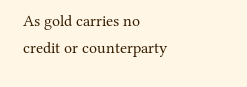As gold carries no credit or counterparty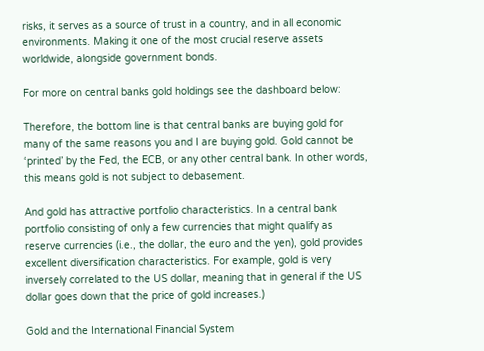risks, it serves as a source of trust in a country, and in all economic environments. Making it one of the most crucial reserve assets worldwide, alongside government bonds.

For more on central banks gold holdings see the dashboard below:

Therefore, the bottom line is that central banks are buying gold for many of the same reasons you and I are buying gold. Gold cannot be ‘printed’ by the Fed, the ECB, or any other central bank. In other words, this means gold is not subject to debasement.

And gold has attractive portfolio characteristics. In a central bank portfolio consisting of only a few currencies that might qualify as reserve currencies (i.e., the dollar, the euro and the yen), gold provides excellent diversification characteristics. For example, gold is very inversely correlated to the US dollar, meaning that in general if the US dollar goes down that the price of gold increases.)

Gold and the International Financial System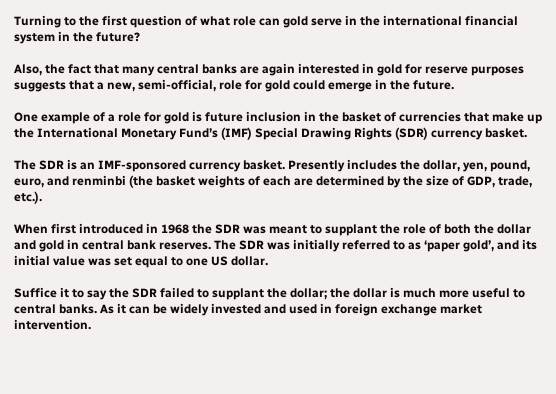Turning to the first question of what role can gold serve in the international financial system in the future?

Also, the fact that many central banks are again interested in gold for reserve purposes suggests that a new, semi-official, role for gold could emerge in the future.

One example of a role for gold is future inclusion in the basket of currencies that make up the International Monetary Fund’s (IMF) Special Drawing Rights (SDR) currency basket.

The SDR is an IMF-sponsored currency basket. Presently includes the dollar, yen, pound, euro, and renminbi (the basket weights of each are determined by the size of GDP, trade, etc.).

When first introduced in 1968 the SDR was meant to supplant the role of both the dollar and gold in central bank reserves. The SDR was initially referred to as ‘paper gold’, and its initial value was set equal to one US dollar.

Suffice it to say the SDR failed to supplant the dollar; the dollar is much more useful to central banks. As it can be widely invested and used in foreign exchange market intervention.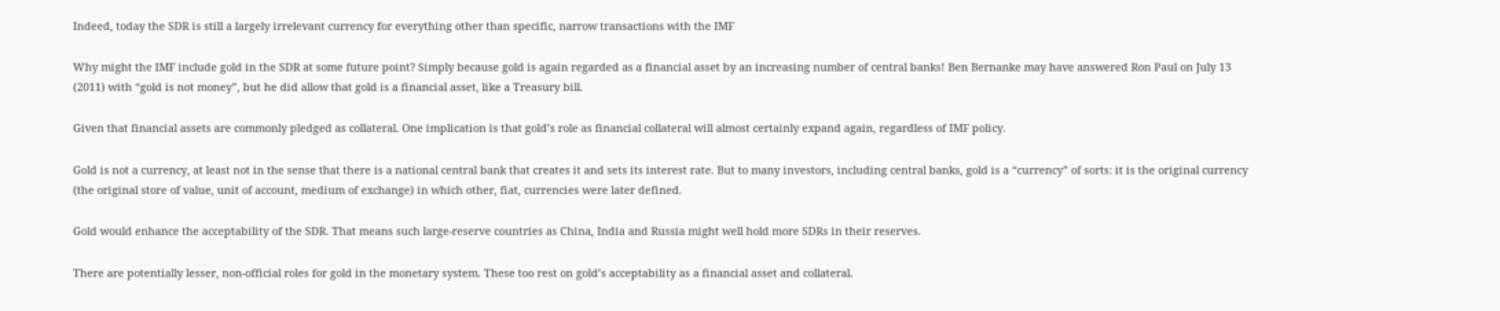Indeed, today the SDR is still a largely irrelevant currency for everything other than specific, narrow transactions with the IMF

Why might the IMF include gold in the SDR at some future point? Simply because gold is again regarded as a financial asset by an increasing number of central banks! Ben Bernanke may have answered Ron Paul on July 13 (2011) with “gold is not money”, but he did allow that gold is a financial asset, like a Treasury bill.

Given that financial assets are commonly pledged as collateral. One implication is that gold’s role as financial collateral will almost certainly expand again, regardless of IMF policy.

Gold is not a currency, at least not in the sense that there is a national central bank that creates it and sets its interest rate. But to many investors, including central banks, gold is a “currency” of sorts: it is the original currency (the original store of value, unit of account, medium of exchange) in which other, fiat, currencies were later defined.

Gold would enhance the acceptability of the SDR. That means such large-reserve countries as China, India and Russia might well hold more SDRs in their reserves.

There are potentially lesser, non-official roles for gold in the monetary system. These too rest on gold’s acceptability as a financial asset and collateral.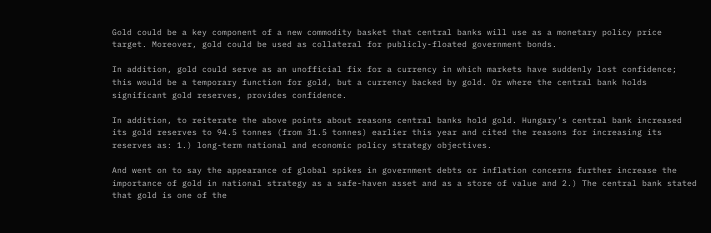Gold could be a key component of a new commodity basket that central banks will use as a monetary policy price target. Moreover, gold could be used as collateral for publicly-floated government bonds.

In addition, gold could serve as an unofficial fix for a currency in which markets have suddenly lost confidence; this would be a temporary function for gold, but a currency backed by gold. Or where the central bank holds significant gold reserves, provides confidence.

In addition, to reiterate the above points about reasons central banks hold gold. Hungary’s central bank increased its gold reserves to 94.5 tonnes (from 31.5 tonnes) earlier this year and cited the reasons for increasing its reserves as: 1.) long-term national and economic policy strategy objectives.

And went on to say the appearance of global spikes in government debts or inflation concerns further increase the importance of gold in national strategy as a safe-haven asset and as a store of value and 2.) The central bank stated that gold is one of the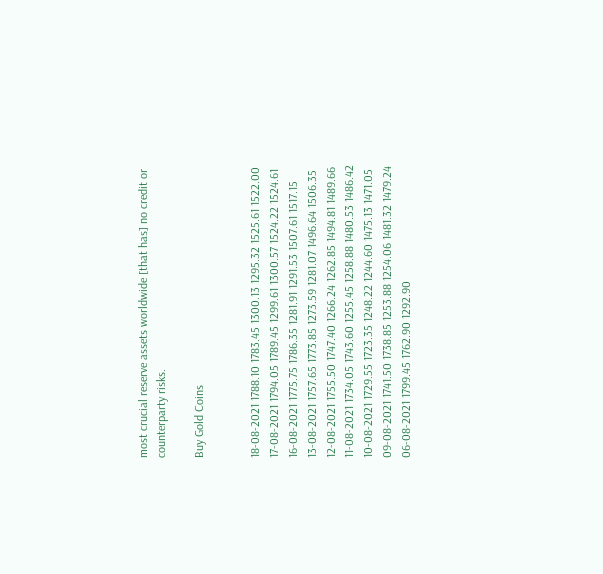most crucial reserve assets worldwide [that has] no credit or counterparty risks.

Buy Gold Coins


18-08-2021 1788.10 1783.45 1300.13 1295.32 1525.61 1522.00
17-08-2021 1794.05 1789.45 1299.61 1300.57 1524.22 1524.61
16-08-2021 1775.75 1786.35 1281.91 1291.53 1507.61 1517.15
13-08-2021 1757.65 1773.85 1273.59 1281.07 1496.64 1506.35
12-08-2021 1755.50 1747.40 1266.24 1262.85 1494.81 1489.66
11-08-2021 1734.05 1743.60 1255.45 1258.88 1480.53 1486.42
10-08-2021 1729.55 1723.35 1248.22 1244.60 1475.13 1471.05
09-08-2021 1741.50 1738.85 1253.88 1254.06 1481.32 1479.24
06-08-2021 1799.45 1762.90 1292.90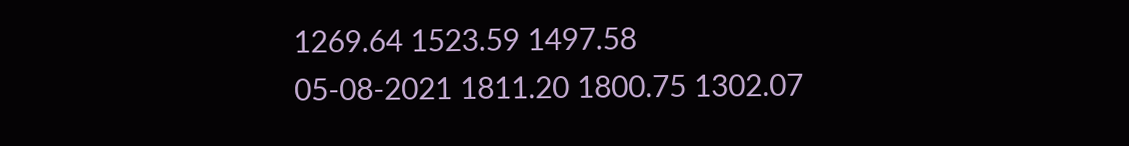1269.64 1523.59 1497.58
05-08-2021 1811.20 1800.75 1302.07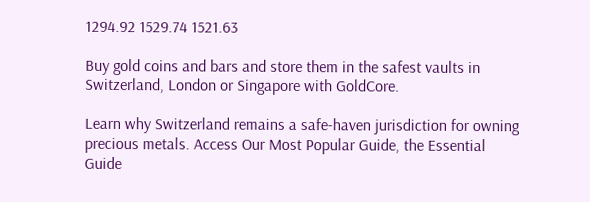1294.92 1529.74 1521.63

Buy gold coins and bars and store them in the safest vaults in Switzerland, London or Singapore with GoldCore.

Learn why Switzerland remains a safe-haven jurisdiction for owning precious metals. Access Our Most Popular Guide, the Essential Guide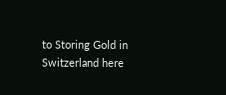to Storing Gold in Switzerland here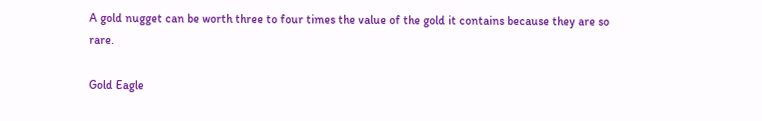A gold nugget can be worth three to four times the value of the gold it contains because they are so rare.

Gold Eagle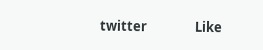twitter                Like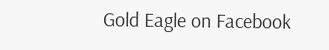Gold Eagle on Facebook